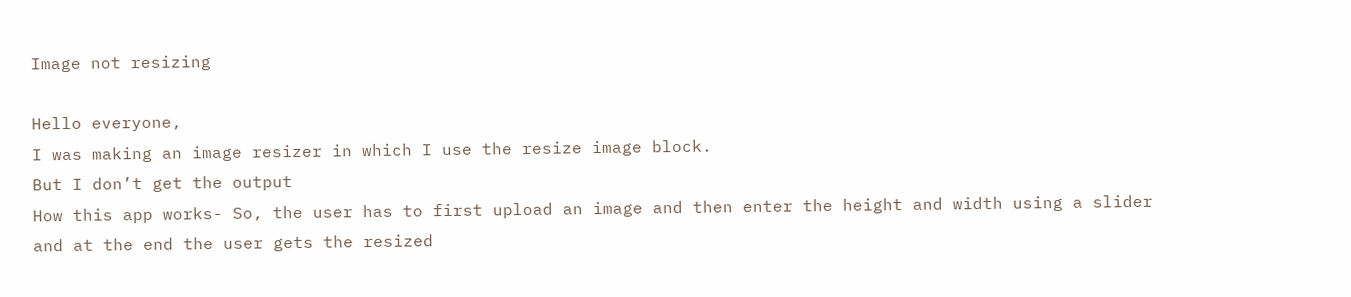Image not resizing

Hello everyone,
I was making an image resizer in which I use the resize image block.
But I don’t get the output
How this app works- So, the user has to first upload an image and then enter the height and width using a slider
and at the end the user gets the resized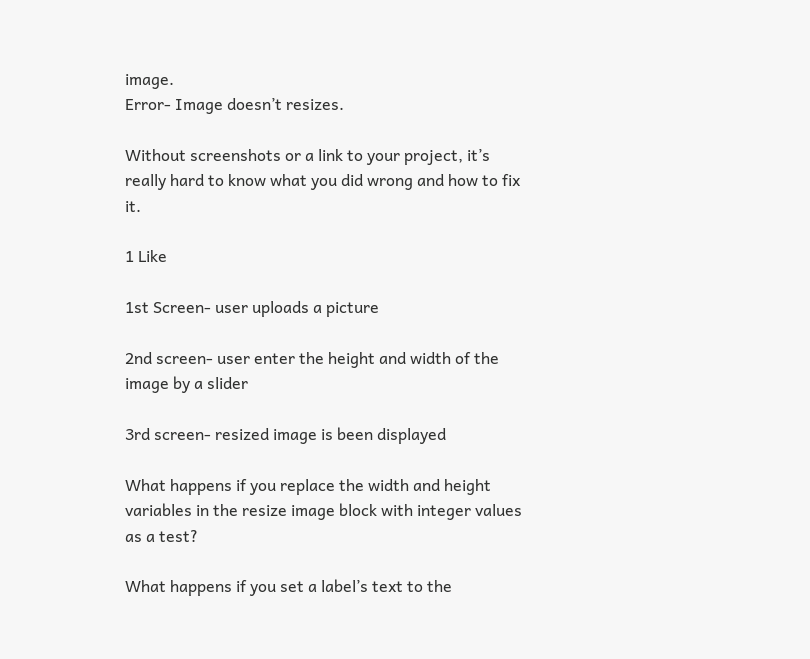image.
Error- Image doesn’t resizes.

Without screenshots or a link to your project, it’s really hard to know what you did wrong and how to fix it.

1 Like

1st Screen- user uploads a picture

2nd screen- user enter the height and width of the image by a slider

3rd screen- resized image is been displayed

What happens if you replace the width and height variables in the resize image block with integer values as a test?

What happens if you set a label’s text to the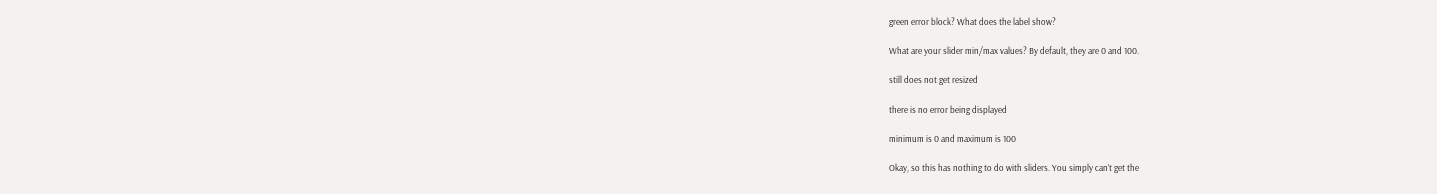green error block? What does the label show?

What are your slider min/max values? By default, they are 0 and 100.

still does not get resized

there is no error being displayed

minimum is 0 and maximum is 100

Okay, so this has nothing to do with sliders. You simply can’t get the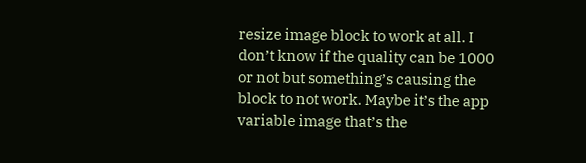resize image block to work at all. I don’t know if the quality can be 1000 or not but something’s causing the block to not work. Maybe it’s the app variable image that’s the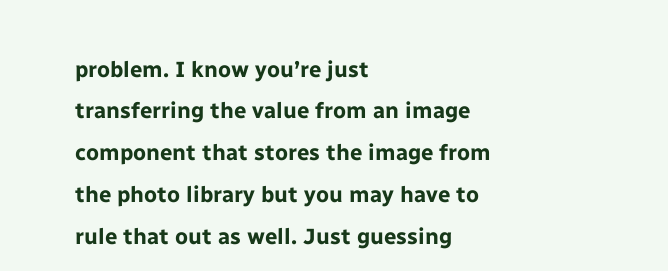problem. I know you’re just transferring the value from an image component that stores the image from the photo library but you may have to rule that out as well. Just guessing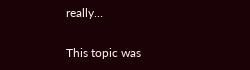really…

This topic was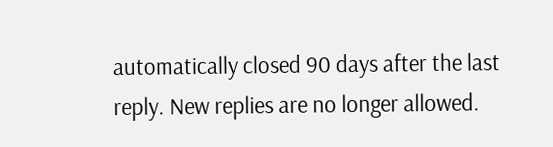automatically closed 90 days after the last reply. New replies are no longer allowed.